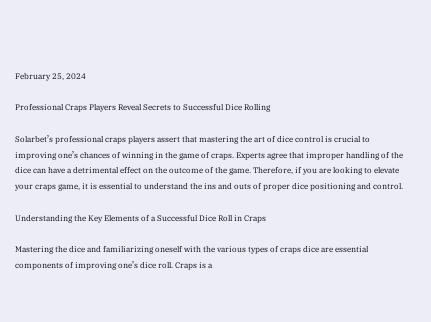February 25, 2024

Professional Craps Players Reveal Secrets to Successful Dice Rolling

Solarbet’s professional craps players assert that mastering the art of dice control is crucial to improving one’s chances of winning in the game of craps. Experts agree that improper handling of the dice can have a detrimental effect on the outcome of the game. Therefore, if you are looking to elevate your craps game, it is essential to understand the ins and outs of proper dice positioning and control.

Understanding the Key Elements of a Successful Dice Roll in Craps

Mastering the dice and familiarizing oneself with the various types of craps dice are essential components of improving one’s dice roll. Craps is a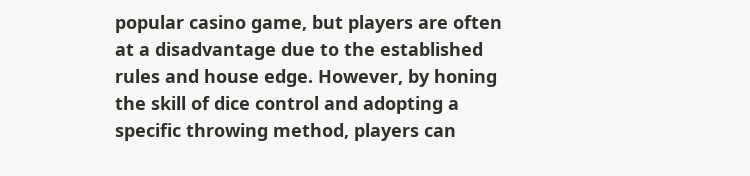popular casino game, but players are often at a disadvantage due to the established rules and house edge. However, by honing the skill of dice control and adopting a specific throwing method, players can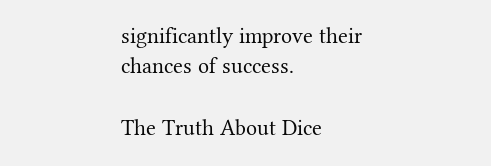significantly improve their chances of success.

The Truth About Dice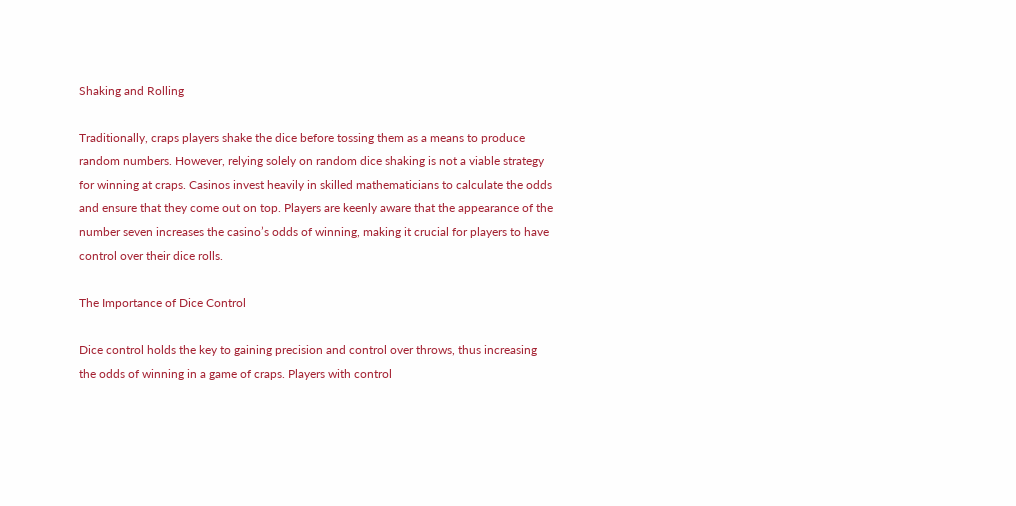Shaking and Rolling

Traditionally, craps players shake the dice before tossing them as a means to produce random numbers. However, relying solely on random dice shaking is not a viable strategy for winning at craps. Casinos invest heavily in skilled mathematicians to calculate the odds and ensure that they come out on top. Players are keenly aware that the appearance of the number seven increases the casino’s odds of winning, making it crucial for players to have control over their dice rolls.

The Importance of Dice Control

Dice control holds the key to gaining precision and control over throws, thus increasing the odds of winning in a game of craps. Players with control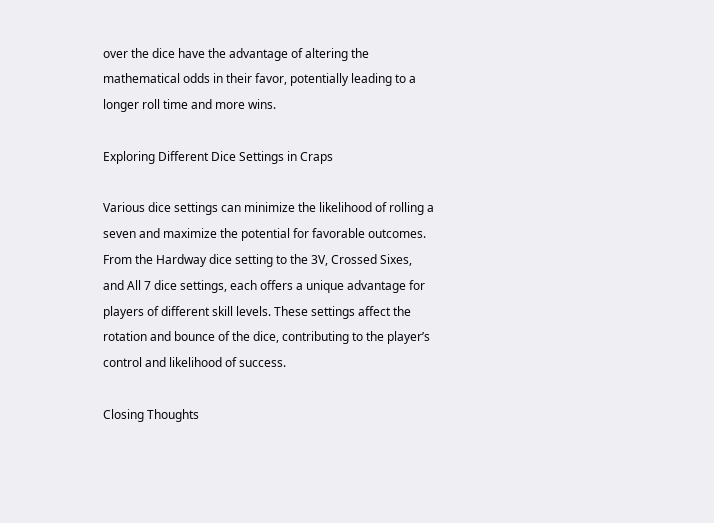over the dice have the advantage of altering the mathematical odds in their favor, potentially leading to a longer roll time and more wins.

Exploring Different Dice Settings in Craps

Various dice settings can minimize the likelihood of rolling a seven and maximize the potential for favorable outcomes. From the Hardway dice setting to the 3V, Crossed Sixes, and All 7 dice settings, each offers a unique advantage for players of different skill levels. These settings affect the rotation and bounce of the dice, contributing to the player’s control and likelihood of success.

Closing Thoughts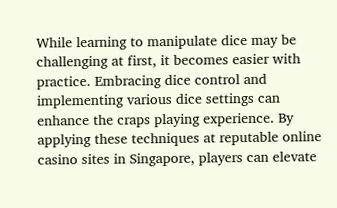While learning to manipulate dice may be challenging at first, it becomes easier with practice. Embracing dice control and implementing various dice settings can enhance the craps playing experience. By applying these techniques at reputable online casino sites in Singapore, players can elevate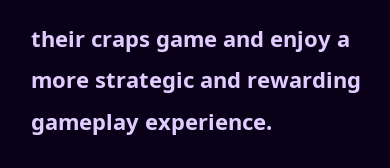their craps game and enjoy a more strategic and rewarding gameplay experience.